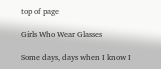top of page

Girls Who Wear Glasses

Some days, days when I know I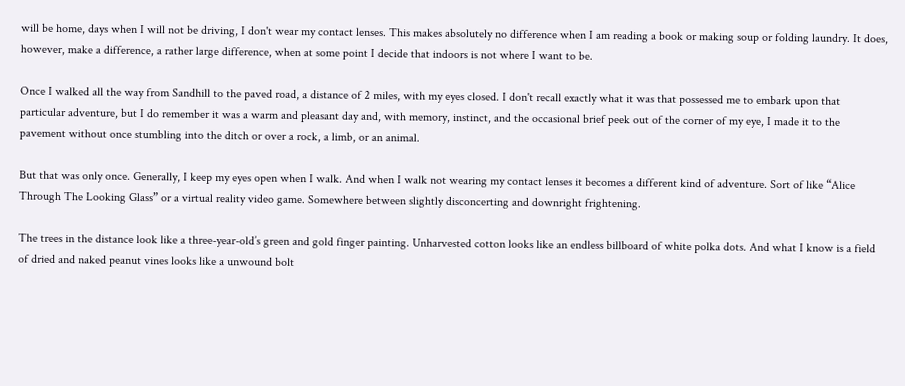will be home, days when I will not be driving, I don't wear my contact lenses. This makes absolutely no difference when I am reading a book or making soup or folding laundry. It does, however, make a difference, a rather large difference, when at some point I decide that indoors is not where I want to be.

Once I walked all the way from Sandhill to the paved road, a distance of 2 miles, with my eyes closed. I don't recall exactly what it was that possessed me to embark upon that particular adventure, but I do remember it was a warm and pleasant day and, with memory, instinct, and the occasional brief peek out of the corner of my eye, I made it to the pavement without once stumbling into the ditch or over a rock, a limb, or an animal.

But that was only once. Generally, I keep my eyes open when I walk. And when I walk not wearing my contact lenses it becomes a different kind of adventure. Sort of like “Alice Through The Looking Glass” or a virtual reality video game. Somewhere between slightly disconcerting and downright frightening.

The trees in the distance look like a three-year-old’s green and gold finger painting. Unharvested cotton looks like an endless billboard of white polka dots. And what I know is a field of dried and naked peanut vines looks like a unwound bolt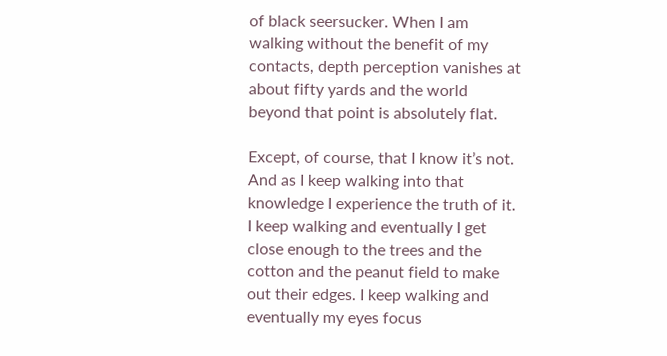of black seersucker. When I am walking without the benefit of my contacts, depth perception vanishes at about fifty yards and the world beyond that point is absolutely flat.

Except, of course, that I know it’s not. And as I keep walking into that knowledge I experience the truth of it. I keep walking and eventually I get close enough to the trees and the cotton and the peanut field to make out their edges. I keep walking and eventually my eyes focus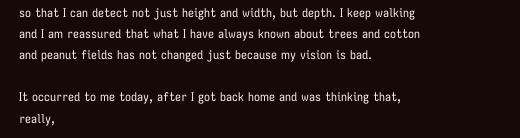so that I can detect not just height and width, but depth. I keep walking and I am reassured that what I have always known about trees and cotton and peanut fields has not changed just because my vision is bad.

It occurred to me today, after I got back home and was thinking that, really,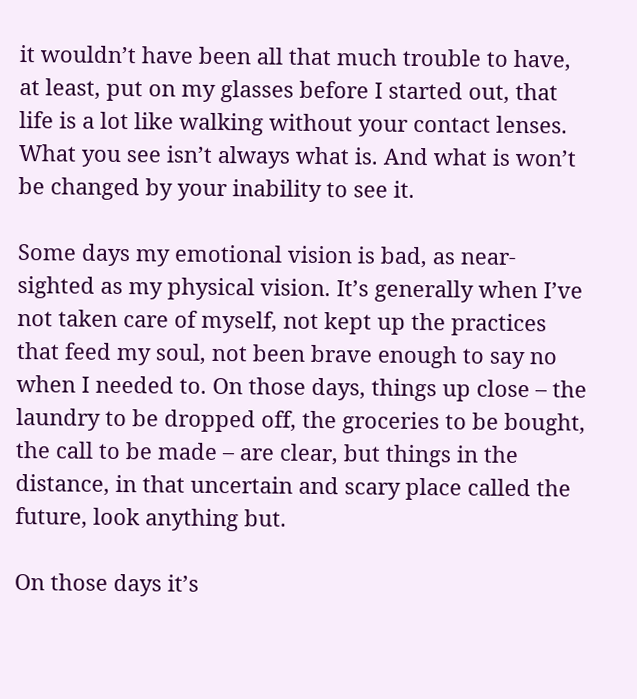it wouldn’t have been all that much trouble to have, at least, put on my glasses before I started out, that life is a lot like walking without your contact lenses. What you see isn’t always what is. And what is won’t be changed by your inability to see it.

Some days my emotional vision is bad, as near-sighted as my physical vision. It’s generally when I’ve not taken care of myself, not kept up the practices that feed my soul, not been brave enough to say no when I needed to. On those days, things up close – the laundry to be dropped off, the groceries to be bought, the call to be made – are clear, but things in the distance, in that uncertain and scary place called the future, look anything but.

On those days it’s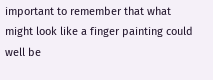important to remember that what might look like a finger painting could well be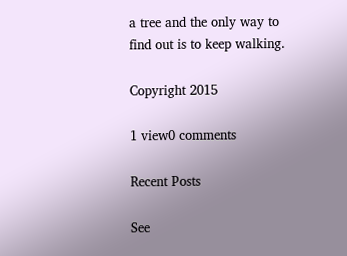a tree and the only way to find out is to keep walking.

Copyright 2015

1 view0 comments

Recent Posts

See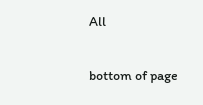All


bottom of page